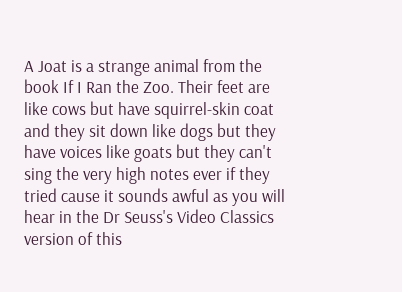A Joat is a strange animal from the book If I Ran the Zoo. Their feet are like cows but have squirrel-skin coat and they sit down like dogs but they have voices like goats but they can't sing the very high notes ever if they tried cause it sounds awful as you will hear in the Dr Seuss's Video Classics version of this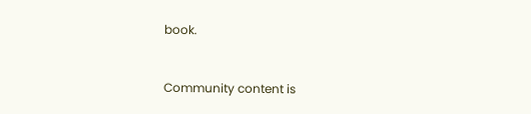book.


Community content is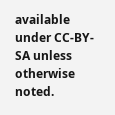available under CC-BY-SA unless otherwise noted.